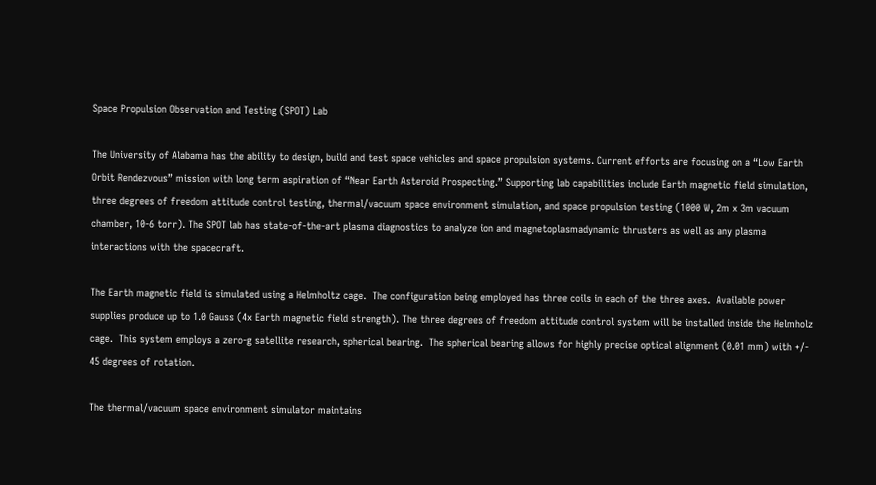Space Propulsion Observation and Testing (SPOT) Lab

The University of Alabama has the ability to design, build and test space vehicles and space propulsion systems. Current efforts are focusing on a “Low Earth Orbit Rendezvous” mission with long term aspiration of “Near Earth Asteroid Prospecting.” Supporting lab capabilities include Earth magnetic field simulation, three degrees of freedom attitude control testing, thermal/vacuum space environment simulation, and space propulsion testing (1000 W, 2m x 3m vacuum chamber, 10-6 torr). The SPOT lab has state-of-the-art plasma diagnostics to analyze ion and magnetoplasmadynamic thrusters as well as any plasma interactions with the spacecraft.

The Earth magnetic field is simulated using a Helmholtz cage.  The configuration being employed has three coils in each of the three axes.  Available power supplies produce up to 1.0 Gauss (4x Earth magnetic field strength). The three degrees of freedom attitude control system will be installed inside the Helmholz cage.  This system employs a zero-g satellite research, spherical bearing.  The spherical bearing allows for highly precise optical alignment (0.01 mm) with +/- 45 degrees of rotation.

The thermal/vacuum space environment simulator maintains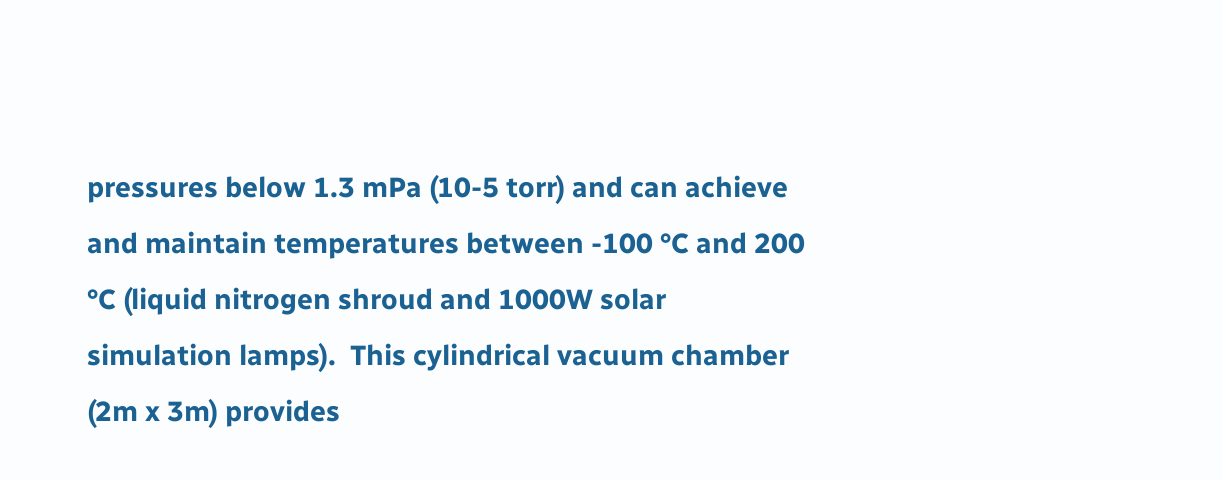pressures below 1.3 mPa (10-5 torr) and can achieve and maintain temperatures between -100 °C and 200 °C (liquid nitrogen shroud and 1000W solar simulation lamps).  This cylindrical vacuum chamber (2m x 3m) provides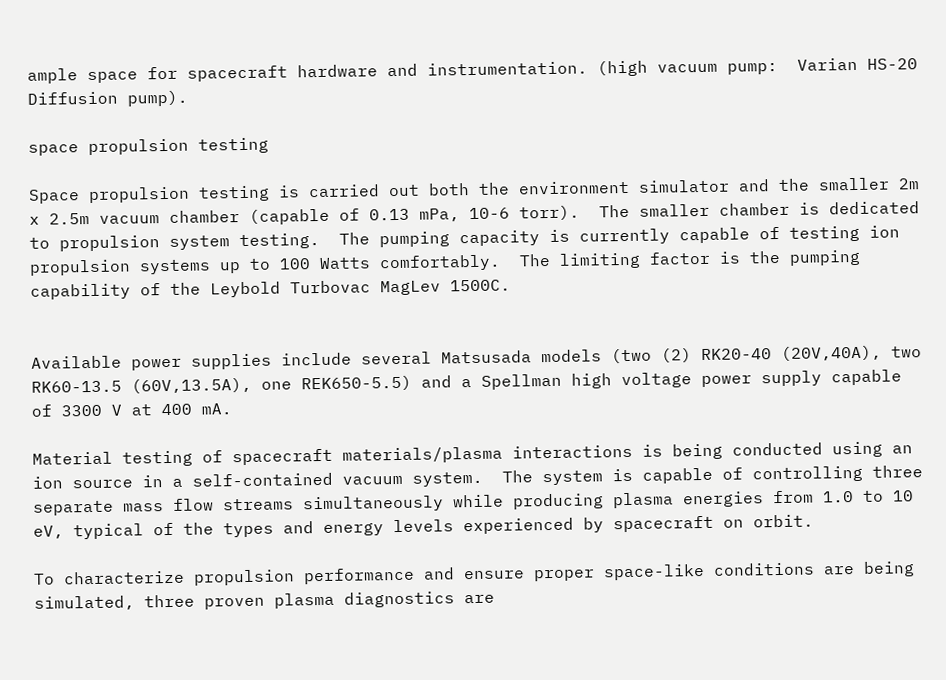ample space for spacecraft hardware and instrumentation. (high vacuum pump:  Varian HS-20 Diffusion pump).

space propulsion testing

Space propulsion testing is carried out both the environment simulator and the smaller 2m x 2.5m vacuum chamber (capable of 0.13 mPa, 10-6 torr).  The smaller chamber is dedicated to propulsion system testing.  The pumping capacity is currently capable of testing ion propulsion systems up to 100 Watts comfortably.  The limiting factor is the pumping capability of the Leybold Turbovac MagLev 1500C.


Available power supplies include several Matsusada models (two (2) RK20-40 (20V,40A), two RK60-13.5 (60V,13.5A), one REK650-5.5) and a Spellman high voltage power supply capable of 3300 V at 400 mA.

Material testing of spacecraft materials/plasma interactions is being conducted using an ion source in a self-contained vacuum system.  The system is capable of controlling three separate mass flow streams simultaneously while producing plasma energies from 1.0 to 10 eV, typical of the types and energy levels experienced by spacecraft on orbit.

To characterize propulsion performance and ensure proper space-like conditions are being simulated, three proven plasma diagnostics are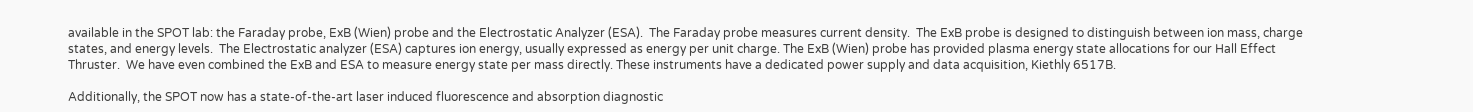available in the SPOT lab: the Faraday probe, ExB (Wien) probe and the Electrostatic Analyzer (ESA).  The Faraday probe measures current density.  The ExB probe is designed to distinguish between ion mass, charge states, and energy levels.  The Electrostatic analyzer (ESA) captures ion energy, usually expressed as energy per unit charge. The ExB (Wien) probe has provided plasma energy state allocations for our Hall Effect Thruster.  We have even combined the ExB and ESA to measure energy state per mass directly. These instruments have a dedicated power supply and data acquisition, Kiethly 6517B.

Additionally, the SPOT now has a state-of-the-art laser induced fluorescence and absorption diagnostic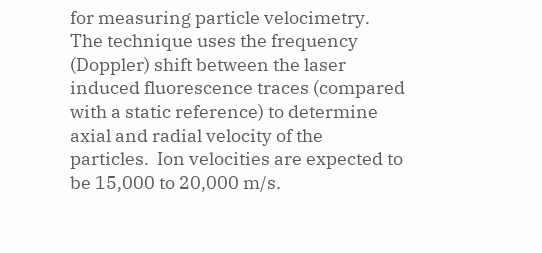for measuring particle velocimetry. The technique uses the frequency (Doppler) shift between the laser induced fluorescence traces (compared with a static reference) to determine axial and radial velocity of the particles.  Ion velocities are expected to be 15,000 to 20,000 m/s.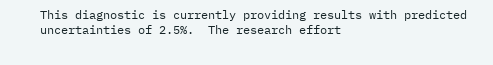This diagnostic is currently providing results with predicted uncertainties of 2.5%.  The research effort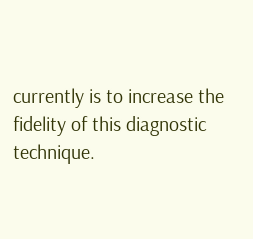currently is to increase the fidelity of this diagnostic technique.